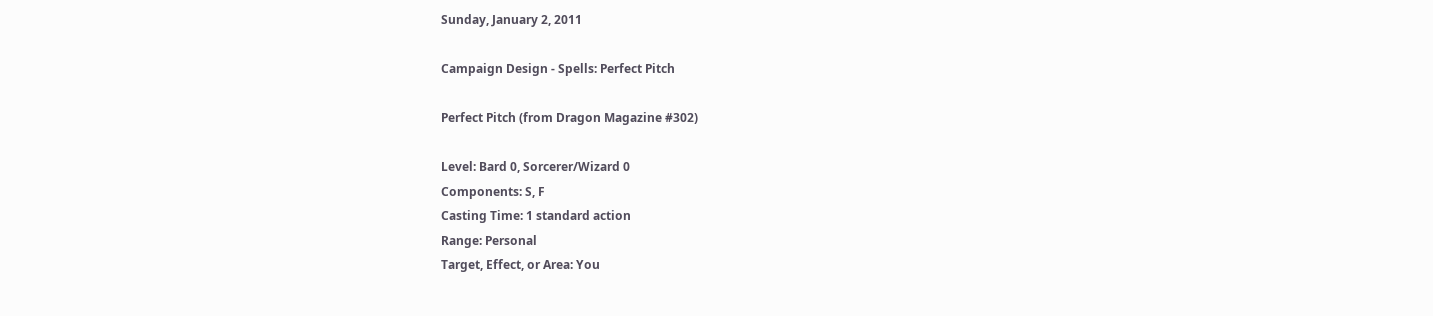Sunday, January 2, 2011

Campaign Design - Spells: Perfect Pitch

Perfect Pitch (from Dragon Magazine #302)

Level: Bard 0, Sorcerer/Wizard 0
Components: S, F
Casting Time: 1 standard action
Range: Personal
Target, Effect, or Area: You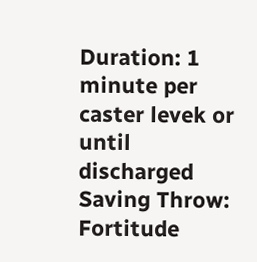Duration: 1 minute per caster levek or until discharged
Saving Throw: Fortitude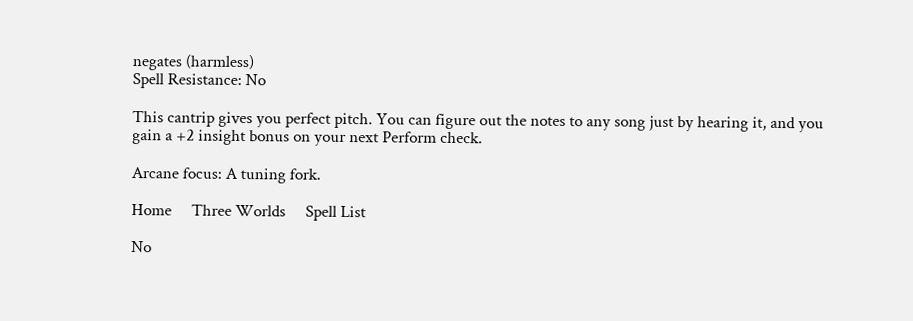negates (harmless)
Spell Resistance: No

This cantrip gives you perfect pitch. You can figure out the notes to any song just by hearing it, and you gain a +2 insight bonus on your next Perform check.

Arcane focus: A tuning fork.

Home     Three Worlds     Spell List

No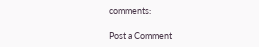comments:

Post a Comment